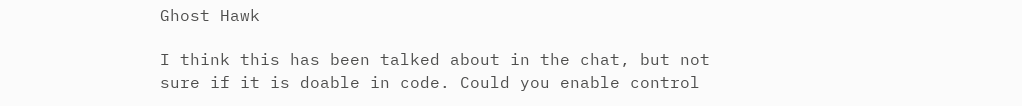Ghost Hawk

I think this has been talked about in the chat, but not sure if it is doable in code. Could you enable control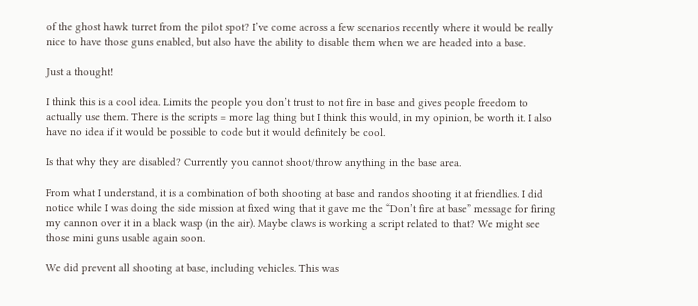of the ghost hawk turret from the pilot spot? I’ve come across a few scenarios recently where it would be really nice to have those guns enabled, but also have the ability to disable them when we are headed into a base.

Just a thought!

I think this is a cool idea. Limits the people you don’t trust to not fire in base and gives people freedom to actually use them. There is the scripts = more lag thing but I think this would, in my opinion, be worth it. I also have no idea if it would be possible to code but it would definitely be cool.

Is that why they are disabled? Currently you cannot shoot/throw anything in the base area.

From what I understand, it is a combination of both shooting at base and randos shooting it at friendlies. I did notice while I was doing the side mission at fixed wing that it gave me the “Don’t fire at base” message for firing my cannon over it in a black wasp (in the air). Maybe claws is working a script related to that? We might see those mini guns usable again soon.

We did prevent all shooting at base, including vehicles. This was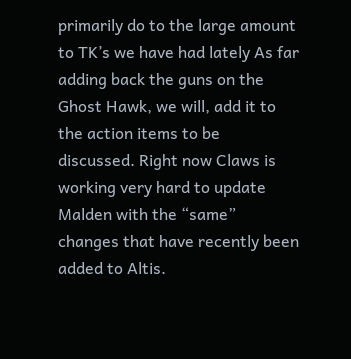primarily do to the large amount to TK’s we have had lately As far adding back the guns on the Ghost Hawk, we will, add it to the action items to be discussed. Right now Claws is working very hard to update Malden with the “same” changes that have recently been added to Altis.